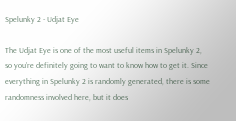Spelunky 2 - Udjat Eye

The Udjat Eye is one of the most useful items in Spelunky 2, so you’re definitely going to want to know how to get it. Since everything in Spelunky 2 is randomly generated, there is some randomness involved here, but it does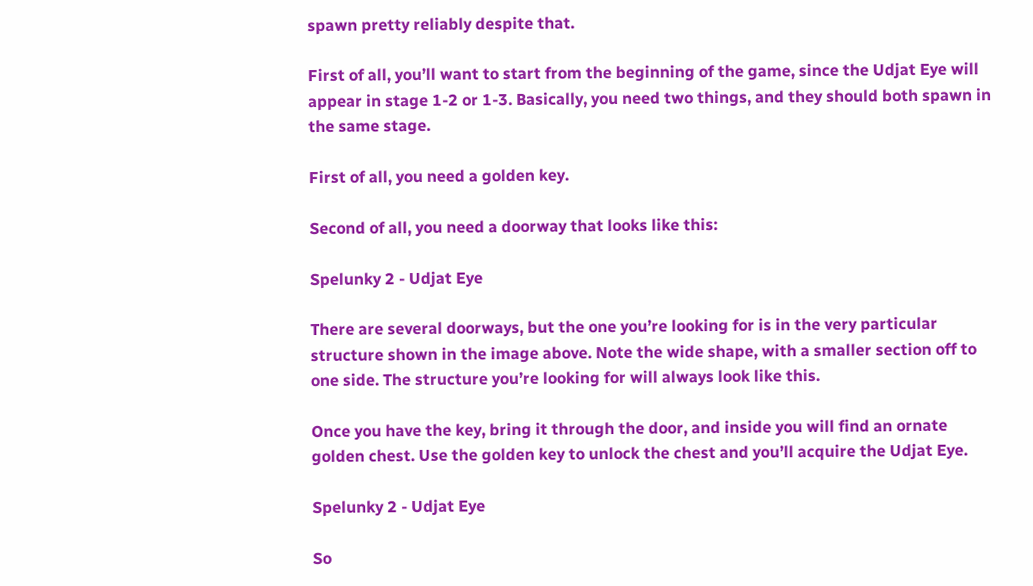spawn pretty reliably despite that.

First of all, you’ll want to start from the beginning of the game, since the Udjat Eye will appear in stage 1-2 or 1-3. Basically, you need two things, and they should both spawn in the same stage.

First of all, you need a golden key.

Second of all, you need a doorway that looks like this:

Spelunky 2 - Udjat Eye

There are several doorways, but the one you’re looking for is in the very particular structure shown in the image above. Note the wide shape, with a smaller section off to one side. The structure you’re looking for will always look like this.

Once you have the key, bring it through the door, and inside you will find an ornate golden chest. Use the golden key to unlock the chest and you’ll acquire the Udjat Eye.

Spelunky 2 - Udjat Eye

So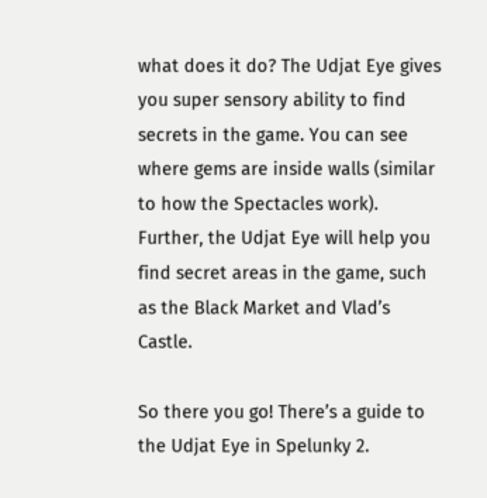what does it do? The Udjat Eye gives you super sensory ability to find secrets in the game. You can see where gems are inside walls (similar to how the Spectacles work). Further, the Udjat Eye will help you find secret areas in the game, such as the Black Market and Vlad’s Castle.

So there you go! There’s a guide to the Udjat Eye in Spelunky 2.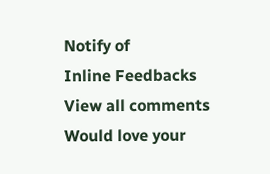Notify of
Inline Feedbacks
View all comments
Would love your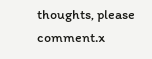thoughts, please comment.x